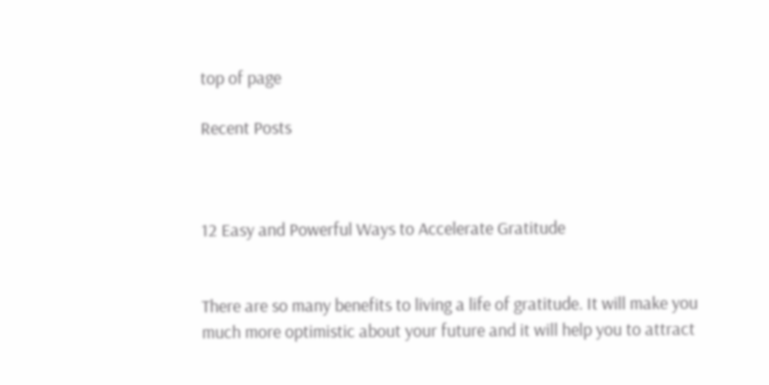top of page

Recent Posts



12 Easy and Powerful Ways to Accelerate Gratitude


There are so many benefits to living a life of gratitude. It will make you much more optimistic about your future and it will help you to attract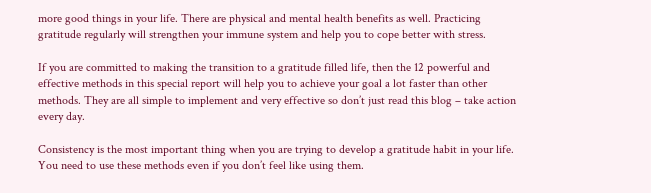more good things in your life. There are physical and mental health benefits as well. Practicing gratitude regularly will strengthen your immune system and help you to cope better with stress.

If you are committed to making the transition to a gratitude filled life, then the 12 powerful and effective methods in this special report will help you to achieve your goal a lot faster than other methods. They are all simple to implement and very effective so don’t just read this blog – take action every day.

Consistency is the most important thing when you are trying to develop a gratitude habit in your life. You need to use these methods even if you don’t feel like using them.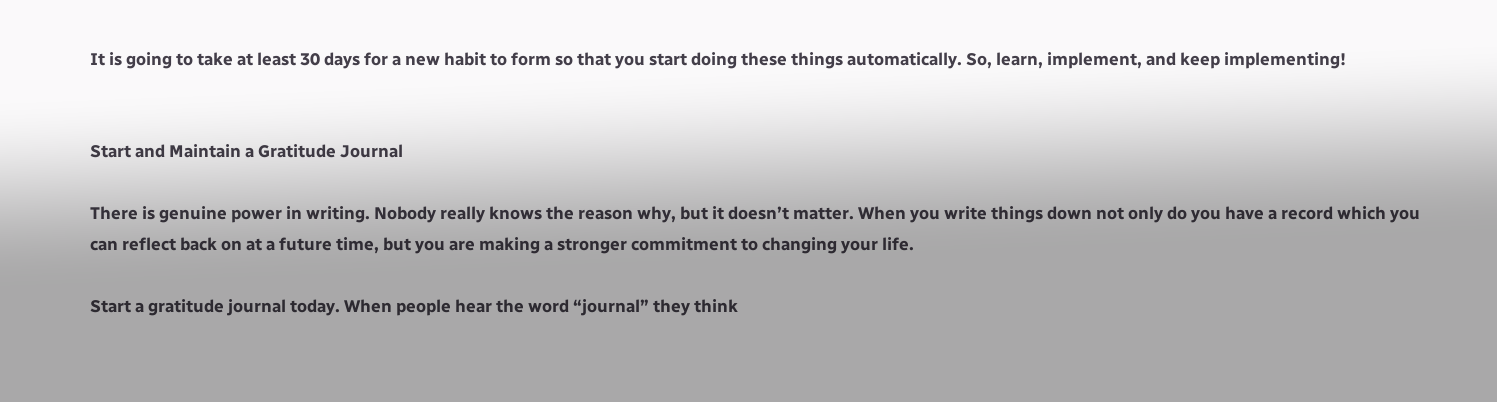It is going to take at least 30 days for a new habit to form so that you start doing these things automatically. So, learn, implement, and keep implementing!


Start and Maintain a Gratitude Journal

There is genuine power in writing. Nobody really knows the reason why, but it doesn’t matter. When you write things down not only do you have a record which you can reflect back on at a future time, but you are making a stronger commitment to changing your life.

Start a gratitude journal today. When people hear the word “journal” they think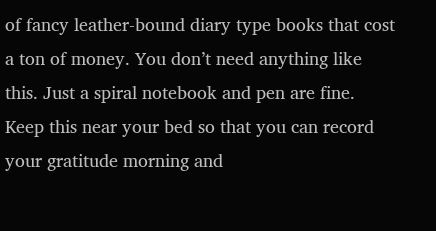of fancy leather-bound diary type books that cost a ton of money. You don’t need anything like this. Just a spiral notebook and pen are fine. Keep this near your bed so that you can record your gratitude morning and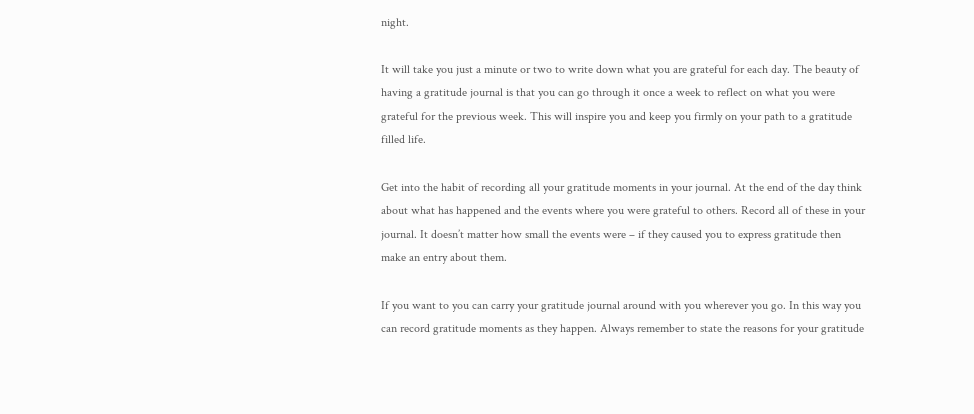night.

It will take you just a minute or two to write down what you are grateful for each day. The beauty of having a gratitude journal is that you can go through it once a week to reflect on what you were grateful for the previous week. This will inspire you and keep you firmly on your path to a gratitude filled life.

Get into the habit of recording all your gratitude moments in your journal. At the end of the day think about what has happened and the events where you were grateful to others. Record all of these in your journal. It doesn’t matter how small the events were – if they caused you to express gratitude then make an entry about them.

If you want to you can carry your gratitude journal around with you wherever you go. In this way you can record gratitude moments as they happen. Always remember to state the reasons for your gratitude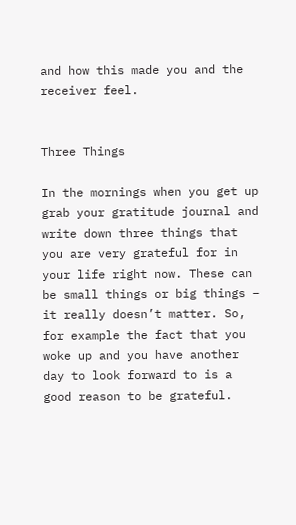and how this made you and the receiver feel.


Three Things

In the mornings when you get up grab your gratitude journal and write down three things that you are very grateful for in your life right now. These can be small things or big things – it really doesn’t matter. So, for example the fact that you woke up and you have another day to look forward to is a good reason to be grateful.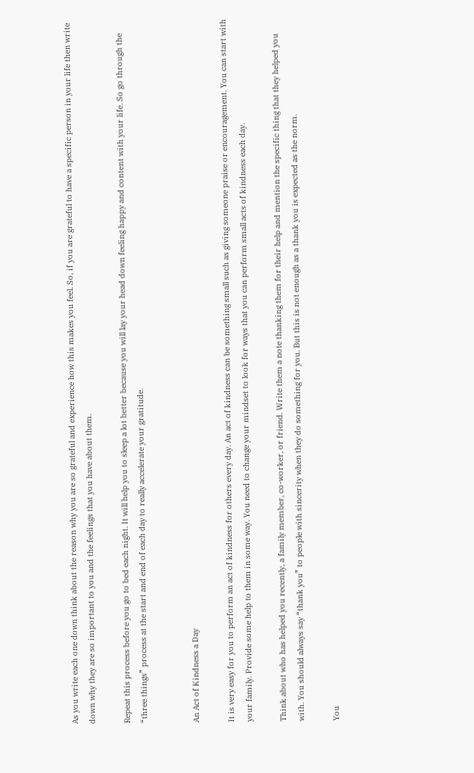As you write each one down think about the reason why you are so grateful and experience how this makes you feel. So, if you are grateful to have a specific person in your life then write down why they are so important to you and the feelings that you have about them.

Repeat this process before you go to bed each night. It will help you to sleep a lot better because you will lay your head down feeling happy and content with your life. So go through the “three things” process at the start and end of each day to really accelerate your gratitude.


An Act of Kindness a Day

It is very easy for you to perform an act of kindness for others every day. An act of kindness can be something small such as giving someone praise or encouragement. You can start with your family. Provide some help to them in some way. You need to change your mindset to look for ways that you can perform small acts of kindness each day.

Think about who has helped you recently, a family member, co-worker, or friend. Write them a note thanking them for their help and mention the specific thing that they helped you with. You should always say “thank you” to people with sincerity when they do something for you. But this is not enough as a thank you is expected as the norm.

You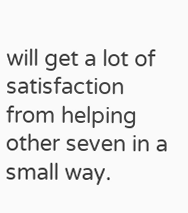will get a lot of satisfaction from helping other seven in a small way.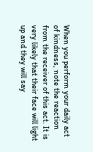When you perform your daily act of kindness, note the reaction from the receiver of this act. It is very likely that their face will light up and they will say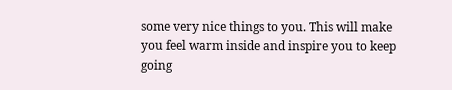some very nice things to you. This will make you feel warm inside and inspire you to keep going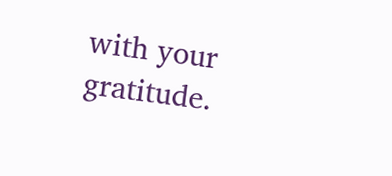with your gratitude.